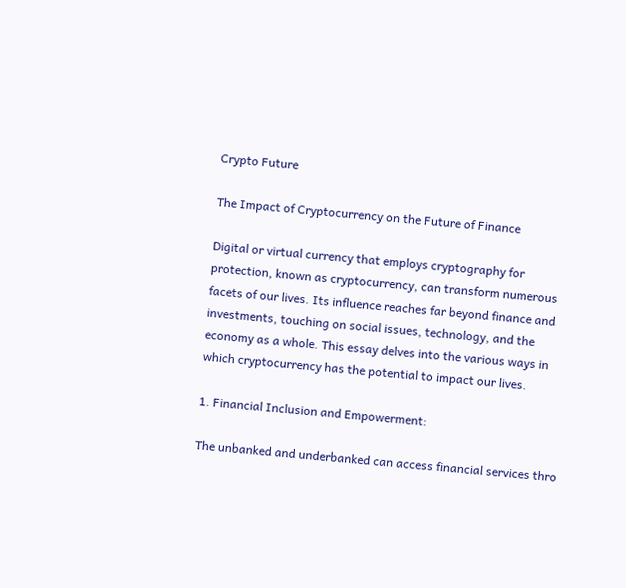Crypto Future

The Impact of Cryptocurrency on the Future of Finance

Digital or virtual currency that employs cryptography for protection, known as cryptocurrency, can transform numerous facets of our lives. Its influence reaches far beyond finance and investments, touching on social issues, technology, and the economy as a whole. This essay delves into the various ways in which cryptocurrency has the potential to impact our lives.

1. Financial Inclusion and Empowerment:

The unbanked and underbanked can access financial services thro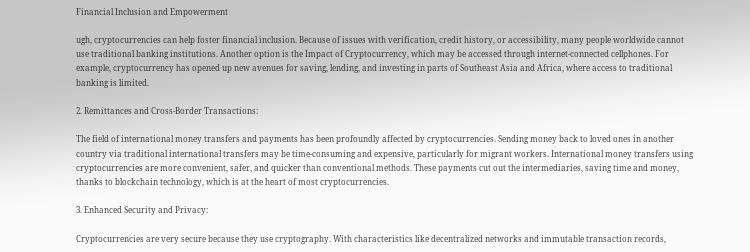Financial Inclusion and Empowerment

ugh, cryptocurrencies can help foster financial inclusion. Because of issues with verification, credit history, or accessibility, many people worldwide cannot use traditional banking institutions. Another option is the Impact of Cryptocurrency, which may be accessed through internet-connected cellphones. For example, cryptocurrency has opened up new avenues for saving, lending, and investing in parts of Southeast Asia and Africa, where access to traditional banking is limited.

2. Remittances and Cross-Border Transactions:

The field of international money transfers and payments has been profoundly affected by cryptocurrencies. Sending money back to loved ones in another country via traditional international transfers may be time-consuming and expensive, particularly for migrant workers. International money transfers using cryptocurrencies are more convenient, safer, and quicker than conventional methods. These payments cut out the intermediaries, saving time and money, thanks to blockchain technology, which is at the heart of most cryptocurrencies.

3. Enhanced Security and Privacy:

Cryptocurrencies are very secure because they use cryptography. With characteristics like decentralized networks and immutable transaction records,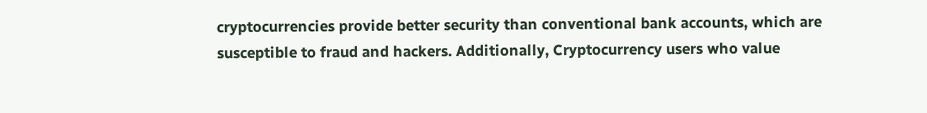cryptocurrencies provide better security than conventional bank accounts, which are susceptible to fraud and hackers. Additionally, Cryptocurrency users who value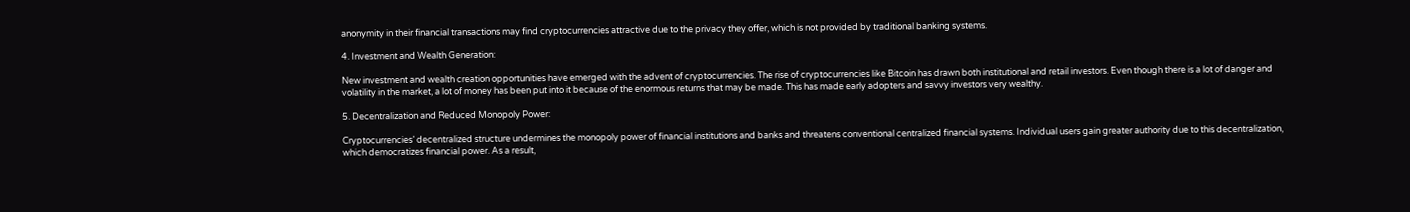anonymity in their financial transactions may find cryptocurrencies attractive due to the privacy they offer, which is not provided by traditional banking systems.

4. Investment and Wealth Generation:

New investment and wealth creation opportunities have emerged with the advent of cryptocurrencies. The rise of cryptocurrencies like Bitcoin has drawn both institutional and retail investors. Even though there is a lot of danger and volatility in the market, a lot of money has been put into it because of the enormous returns that may be made. This has made early adopters and savvy investors very wealthy.

5. Decentralization and Reduced Monopoly Power:

Cryptocurrencies’ decentralized structure undermines the monopoly power of financial institutions and banks and threatens conventional centralized financial systems. Individual users gain greater authority due to this decentralization, which democratizes financial power. As a result,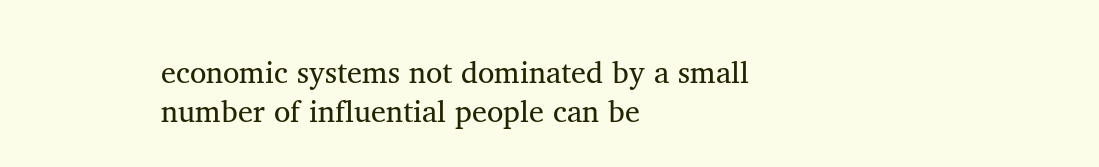economic systems not dominated by a small number of influential people can be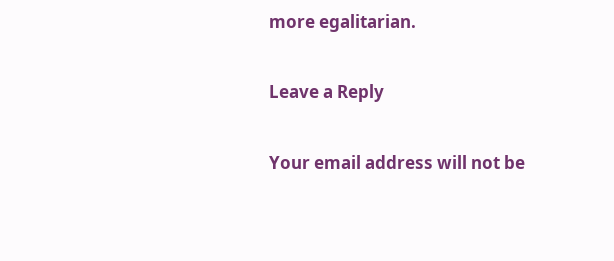more egalitarian.

Leave a Reply

Your email address will not be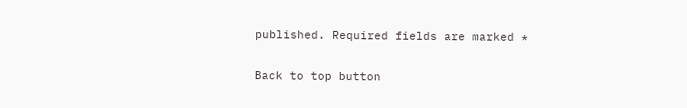published. Required fields are marked *

Back to top button